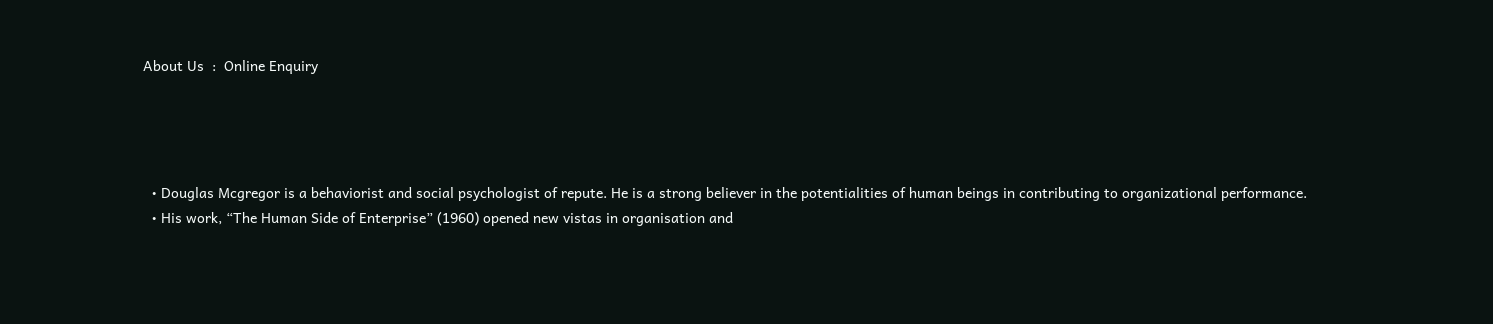About Us  :  Online Enquiry




  • Douglas Mcgregor is a behaviorist and social psychologist of repute. He is a strong believer in the potentialities of human beings in contributing to organizational performance.
  • His work, “The Human Side of Enterprise” (1960) opened new vistas in organisation and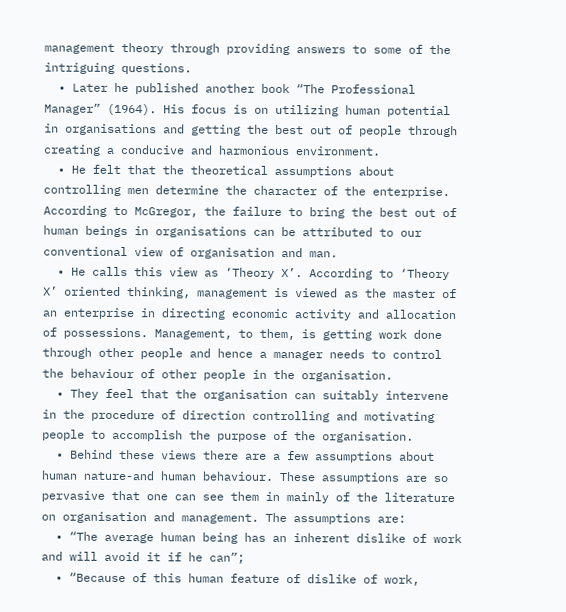management theory through providing answers to some of the intriguing questions.
  • Later he published another book “The Professional Manager” (1964). His focus is on utilizing human potential in organisations and getting the best out of people through creating a conducive and harmonious environment.
  • He felt that the theoretical assumptions about controlling men determine the character of the enterprise. According to McGregor, the failure to bring the best out of human beings in organisations can be attributed to our conventional view of organisation and man.
  • He calls this view as ‘Theory X’. According to ‘Theory X’ oriented thinking, management is viewed as the master of an enterprise in directing economic activity and allocation of possessions. Management, to them, is getting work done through other people and hence a manager needs to control the behaviour of other people in the organisation.
  • They feel that the organisation can suitably intervene in the procedure of direction controlling and motivating people to accomplish the purpose of the organisation.
  • Behind these views there are a few assumptions about human nature-and human behaviour. These assumptions are so pervasive that one can see them in mainly of the literature on organisation and management. The assumptions are:
  • “The average human being has an inherent dislike of work and will avoid it if he can”;
  • “Because of this human feature of dislike of work,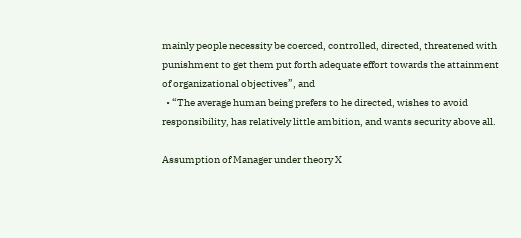mainly people necessity be coerced, controlled, directed, threatened with punishment to get them put forth adequate effort towards the attainment of organizational objectives”, and
  • “The average human being prefers to he directed, wishes to avoid responsibility, has relatively little ambition, and wants security above all.

Assumption of Manager under theory X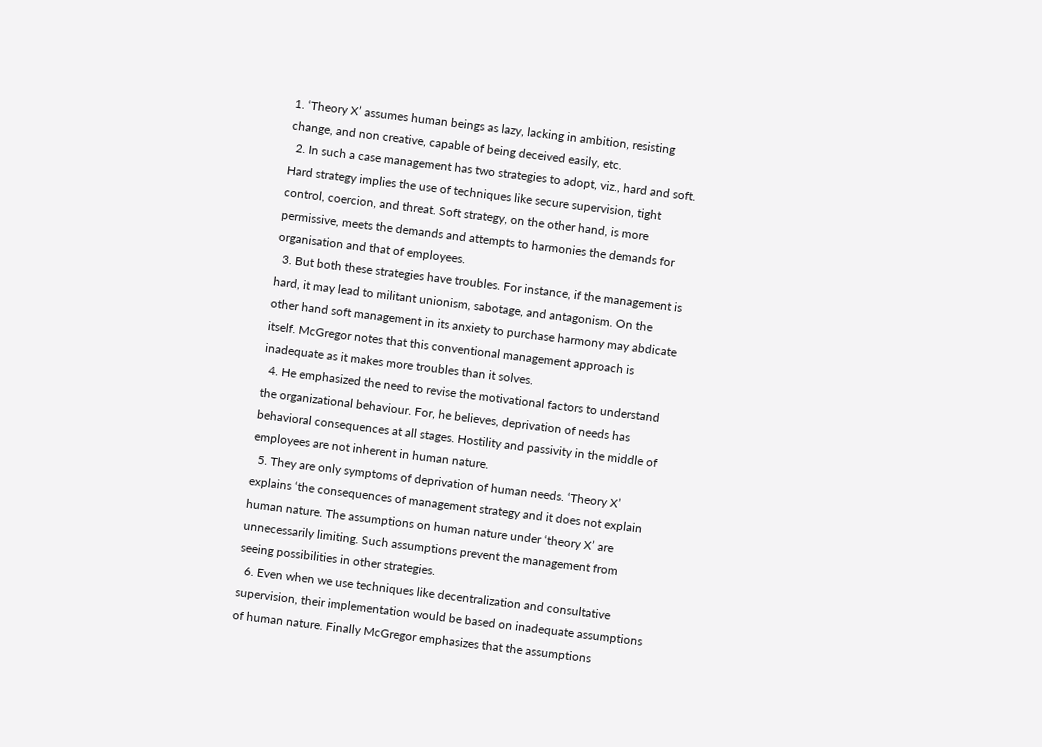1. ‘Theory X’ assumes human beings as lazy, lacking in ambition, resisting change, and non creative, capable of being deceived easily, etc.
  2. In such a case management has two strategies to adopt, viz., hard and soft. Hard strategy implies the use of techniques like secure supervision, tight control, coercion, and threat. Soft strategy, on the other hand, is more permissive, meets the demands and attempts to harmonies the demands for organisation and that of employees.
  3. But both these strategies have troubles. For instance, if the management is hard, it may lead to militant unionism, sabotage, and antagonism. On the other hand soft management in its anxiety to purchase harmony may abdicate itself. McGregor notes that this conventional management approach is inadequate as it makes more troubles than it solves.
  4. He emphasized the need to revise the motivational factors to understand the organizational behaviour. For, he believes, deprivation of needs has behavioral consequences at all stages. Hostility and passivity in the middle of employees are not inherent in human nature.
  5. They are only symptoms of deprivation of human needs. ‘Theory X’ explains ‘the consequences of management strategy and it does not explain human nature. The assumptions on human nature under ‘theory X’ are unnecessarily limiting. Such assumptions prevent the management from seeing possibilities in other strategies.
  6. Even when we use techniques like decentralization and consultative supervision, their implementation would be based on inadequate assumptions of human nature. Finally McGregor emphasizes that the assumptions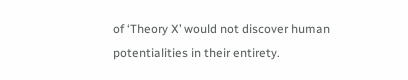of ‘Theory X’ would not discover human potentialities in their entirety.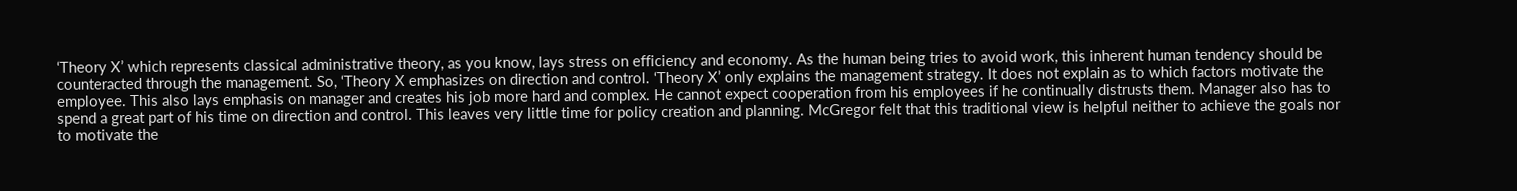‘Theory X’ which represents classical administrative theory, as you know, lays stress on efficiency and economy. As the human being tries to avoid work, this inherent human tendency should be counteracted through the management. So, ‘Theory X emphasizes on direction and control. ‘Theory X’ only explains the management strategy. It does not explain as to which factors motivate the employee. This also lays emphasis on manager and creates his job more hard and complex. He cannot expect cooperation from his employees if he continually distrusts them. Manager also has to spend a great part of his time on direction and control. This leaves very little time for policy creation and planning. McGregor felt that this traditional view is helpful neither to achieve the goals nor to motivate the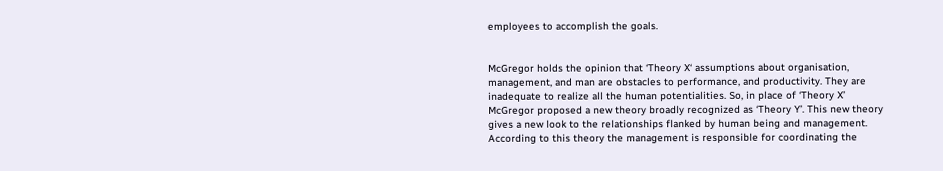employees to accomplish the goals.


McGregor holds the opinion that ‘Theory X‘ assumptions about organisation, management, and man are obstacles to performance, and productivity. They are inadequate to realize all the human potentialities. So, in place of ‘Theory X’ McGregor proposed a new theory broadly recognized as ‘Theory Y’. This new theory gives a new look to the relationships flanked by human being and management. According to this theory the management is responsible for coordinating the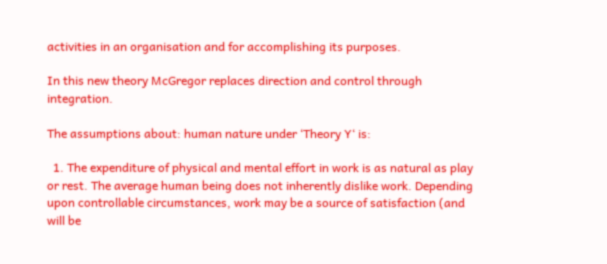activities in an organisation and for accomplishing its purposes.

In this new theory McGregor replaces direction and control through integration.

The assumptions about: human nature under ‘Theory Y‘ is:

  1. The expenditure of physical and mental effort in work is as natural as play or rest. The average human being does not inherently dislike work. Depending upon controllable circumstances, work may be a source of satisfaction (and will be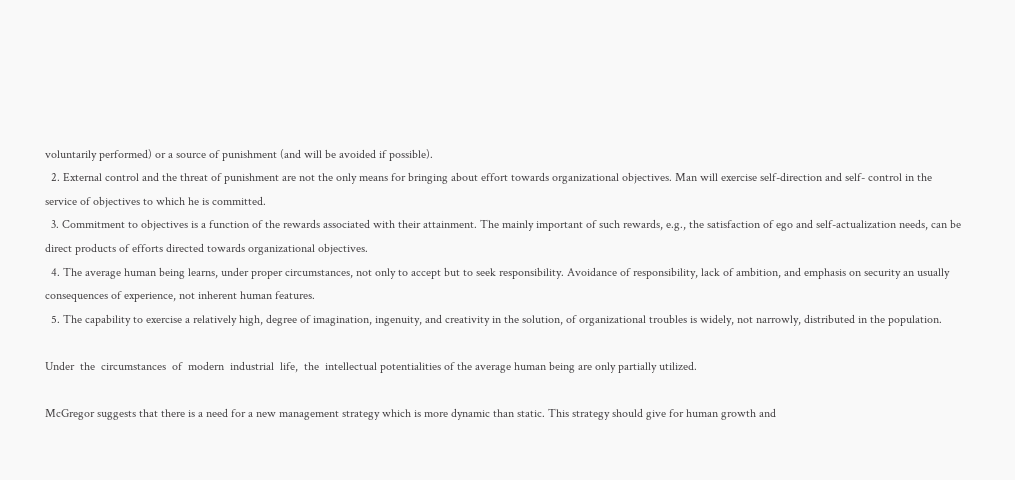voluntarily performed) or a source of punishment (and will be avoided if possible).
  2. External control and the threat of punishment are not the only means for bringing about effort towards organizational objectives. Man will exercise self-direction and self- control in the service of objectives to which he is committed.
  3. Commitment to objectives is a function of the rewards associated with their attainment. The mainly important of such rewards, e.g., the satisfaction of ego and self-actualization needs, can be direct products of efforts directed towards organizational objectives.
  4. The average human being learns, under proper circumstances, not only to accept but to seek responsibility. Avoidance of responsibility, lack of ambition, and emphasis on security an usually consequences of experience, not inherent human features.
  5. The capability to exercise a relatively high, degree of imagination, ingenuity, and creativity in the solution, of organizational troubles is widely, not narrowly, distributed in the population.

Under  the  circumstances  of  modern  industrial  life,  the  intellectual potentialities of the average human being are only partially utilized.

McGregor suggests that there is a need for a new management strategy which is more dynamic than static. This strategy should give for human growth and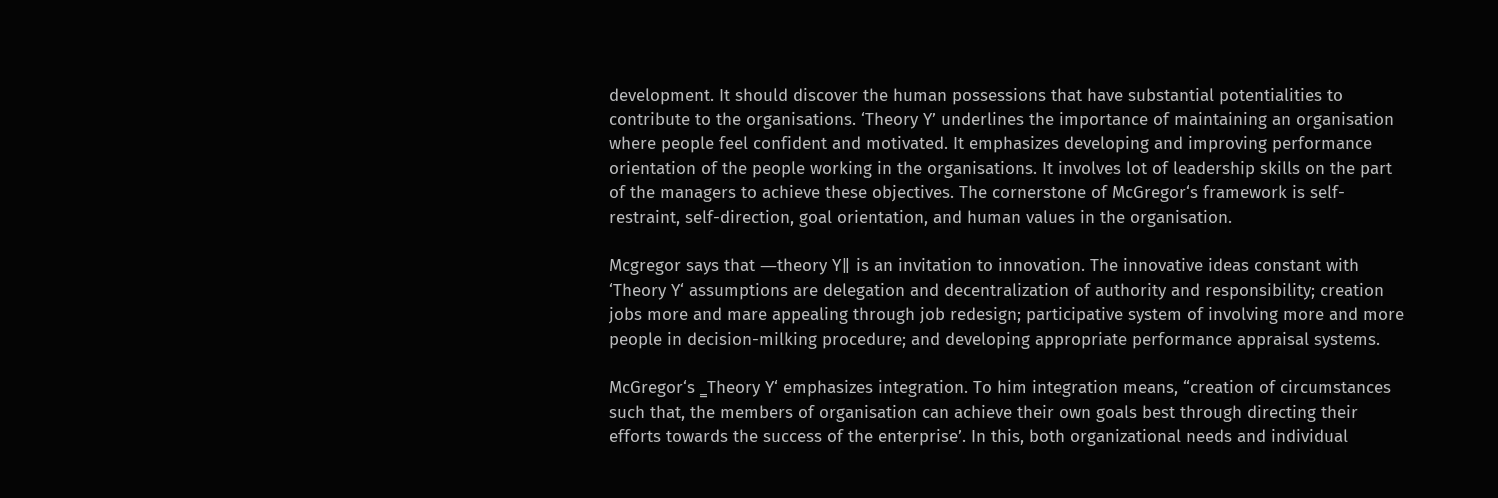development. It should discover the human possessions that have substantial potentialities to contribute to the organisations. ‘Theory Y’ underlines the importance of maintaining an organisation where people feel confident and motivated. It emphasizes developing and improving performance orientation of the people working in the organisations. It involves lot of leadership skills on the part of the managers to achieve these objectives. The cornerstone of McGregor‘s framework is self-restraint, self-direction, goal orientation, and human values in the organisation.

Mcgregor says that ―theory Y‖ is an invitation to innovation. The innovative ideas constant with ‘Theory Y‘ assumptions are delegation and decentralization of authority and responsibility; creation jobs more and mare appealing through job redesign; participative system of involving more and more people in decision-milking procedure; and developing appropriate performance appraisal systems.

McGregor‘s ‗Theory Y‘ emphasizes integration. To him integration means, “creation of circumstances such that, the members of organisation can achieve their own goals best through directing their efforts towards the success of the enterprise’. In this, both organizational needs and individual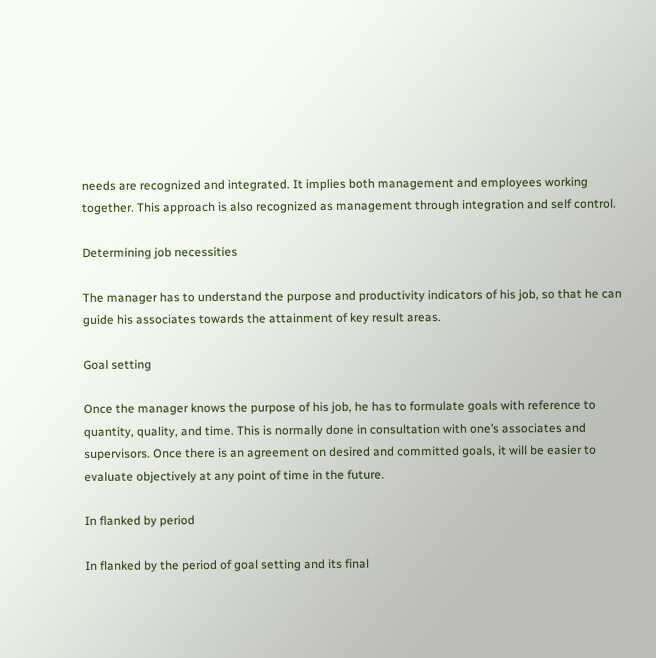needs are recognized and integrated. It implies both management and employees working together. This approach is also recognized as management through integration and self control.

Determining job necessities

The manager has to understand the purpose and productivity indicators of his job, so that he can guide his associates towards the attainment of key result areas.

Goal setting

Once the manager knows the purpose of his job, he has to formulate goals with reference to quantity, quality, and time. This is normally done in consultation with one’s associates and supervisors. Once there is an agreement on desired and committed goals, it will be easier to evaluate objectively at any point of time in the future.

In flanked by period

In flanked by the period of goal setting and its final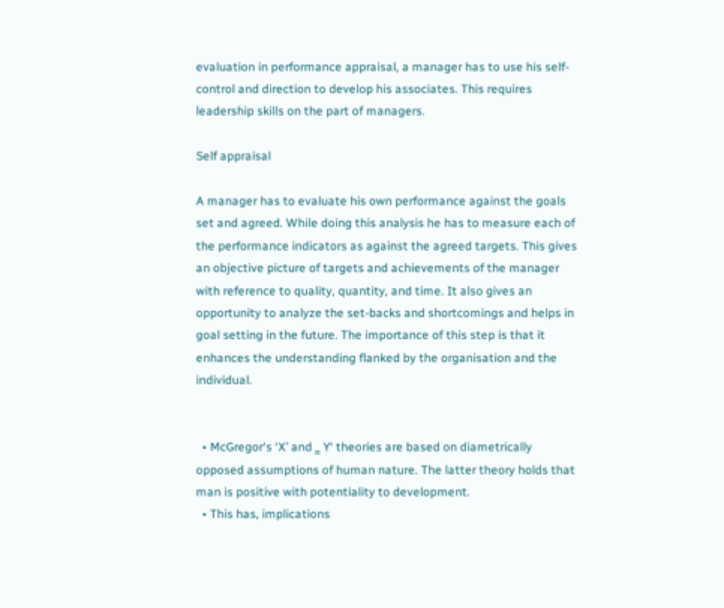evaluation in performance appraisal, a manager has to use his self-control and direction to develop his associates. This requires leadership skills on the part of managers.

Self appraisal

A manager has to evaluate his own performance against the goals set and agreed. While doing this analysis he has to measure each of the performance indicators as against the agreed targets. This gives an objective picture of targets and achievements of the manager with reference to quality, quantity, and time. It also gives an opportunity to analyze the set-backs and shortcomings and helps in goal setting in the future. The importance of this step is that it enhances the understanding flanked by the organisation and the individual.


  • McGregor‘s ‘X’ and ‗ Y‘ theories are based on diametrically opposed assumptions of human nature. The latter theory holds that man is positive with potentiality to development.
  • This has, implications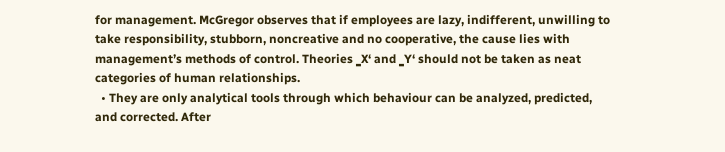for management. McGregor observes that if employees are lazy, indifferent, unwilling to take responsibility, stubborn, noncreative and no cooperative, the cause lies with management’s methods of control. Theories ‗X‘ and ‗Y‘ should not be taken as neat categories of human relationships.
  • They are only analytical tools through which behaviour can be analyzed, predicted, and corrected. After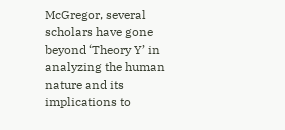McGregor, several scholars have gone beyond ‘Theory Y’ in analyzing the human nature and its implications to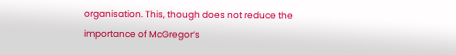organisation. This, though does not reduce the importance of McGregor‘s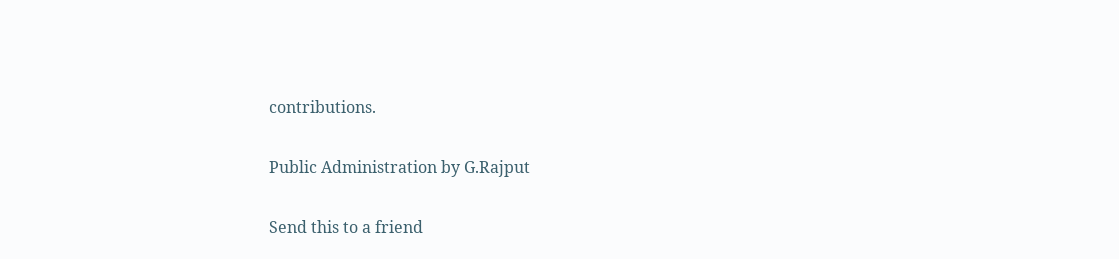contributions.

Public Administration by G.Rajput

Send this to a friend